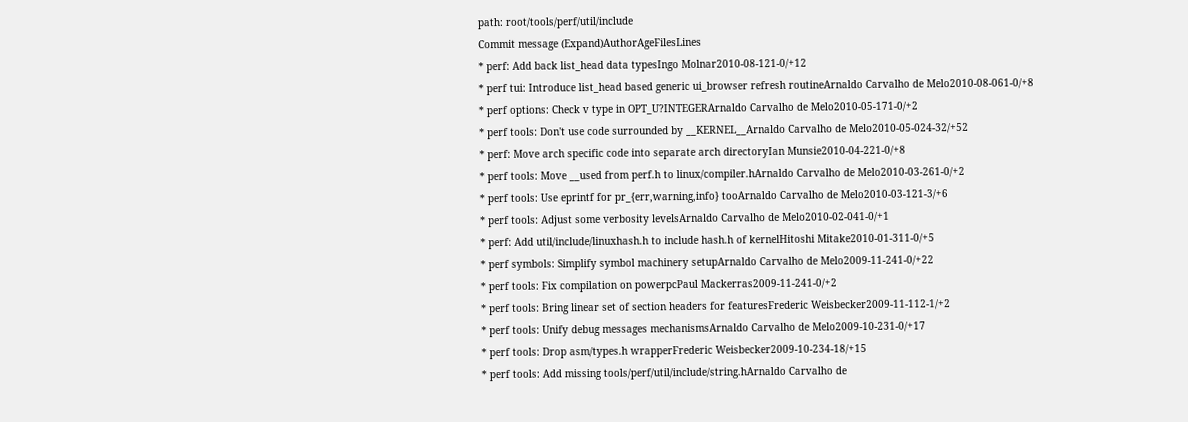path: root/tools/perf/util/include
Commit message (Expand)AuthorAgeFilesLines
* perf: Add back list_head data typesIngo Molnar2010-08-121-0/+12
* perf tui: Introduce list_head based generic ui_browser refresh routineArnaldo Carvalho de Melo2010-08-061-0/+8
* perf options: Check v type in OPT_U?INTEGERArnaldo Carvalho de Melo2010-05-171-0/+2
* perf tools: Don't use code surrounded by __KERNEL__Arnaldo Carvalho de Melo2010-05-024-32/+52
* perf: Move arch specific code into separate arch directoryIan Munsie2010-04-221-0/+8
* perf tools: Move __used from perf.h to linux/compiler.hArnaldo Carvalho de Melo2010-03-261-0/+2
* perf tools: Use eprintf for pr_{err,warning,info} tooArnaldo Carvalho de Melo2010-03-121-3/+6
* perf tools: Adjust some verbosity levelsArnaldo Carvalho de Melo2010-02-041-0/+1
* perf: Add util/include/linuxhash.h to include hash.h of kernelHitoshi Mitake2010-01-311-0/+5
* perf symbols: Simplify symbol machinery setupArnaldo Carvalho de Melo2009-11-241-0/+22
* perf tools: Fix compilation on powerpcPaul Mackerras2009-11-241-0/+2
* perf tools: Bring linear set of section headers for featuresFrederic Weisbecker2009-11-112-1/+2
* perf tools: Unify debug messages mechanismsArnaldo Carvalho de Melo2009-10-231-0/+17
* perf tools: Drop asm/types.h wrapperFrederic Weisbecker2009-10-234-18/+15
* perf tools: Add missing tools/perf/util/include/string.hArnaldo Carvalho de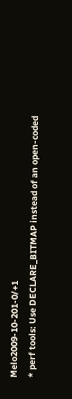Melo2009-10-201-0/+1
* perf tools: Use DECLARE_BITMAP instead of an open-coded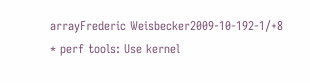arrayFrederic Weisbecker2009-10-192-1/+8
* perf tools: Use kernel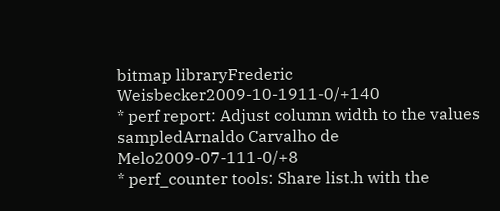bitmap libraryFrederic Weisbecker2009-10-1911-0/+140
* perf report: Adjust column width to the values sampledArnaldo Carvalho de Melo2009-07-111-0/+8
* perf_counter tools: Share list.h with the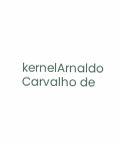kernelArnaldo Carvalho de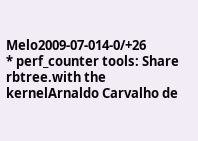Melo2009-07-014-0/+26
* perf_counter tools: Share rbtree.with the kernelArnaldo Carvalho de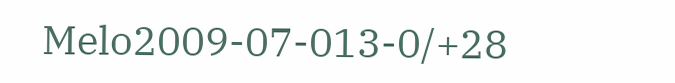Melo2009-07-013-0/+28